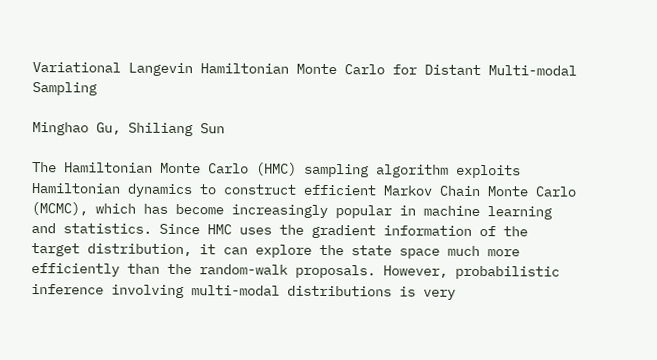Variational Langevin Hamiltonian Monte Carlo for Distant Multi-modal Sampling

Minghao Gu, Shiliang Sun

The Hamiltonian Monte Carlo (HMC) sampling algorithm exploits Hamiltonian dynamics to construct efficient Markov Chain Monte Carlo (MCMC), which has become increasingly popular in machine learning and statistics. Since HMC uses the gradient information of the target distribution, it can explore the state space much more efficiently than the random-walk proposals. However, probabilistic inference involving multi-modal distributions is very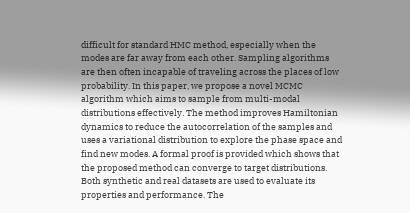difficult for standard HMC method, especially when the modes are far away from each other. Sampling algorithms are then often incapable of traveling across the places of low probability. In this paper, we propose a novel MCMC algorithm which aims to sample from multi-modal distributions effectively. The method improves Hamiltonian dynamics to reduce the autocorrelation of the samples and uses a variational distribution to explore the phase space and find new modes. A formal proof is provided which shows that the proposed method can converge to target distributions. Both synthetic and real datasets are used to evaluate its properties and performance. The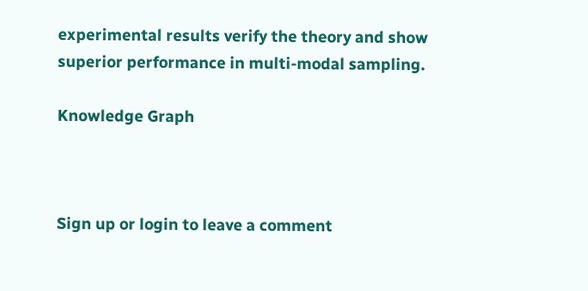experimental results verify the theory and show superior performance in multi-modal sampling.

Knowledge Graph



Sign up or login to leave a comment